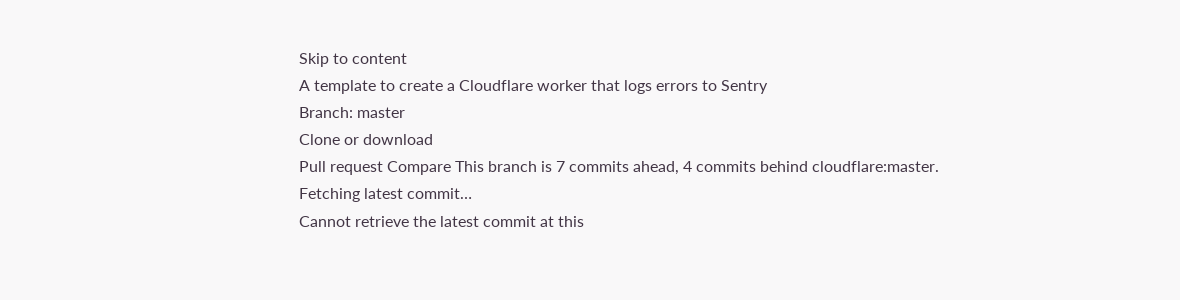Skip to content
A template to create a Cloudflare worker that logs errors to Sentry
Branch: master
Clone or download
Pull request Compare This branch is 7 commits ahead, 4 commits behind cloudflare:master.
Fetching latest commit…
Cannot retrieve the latest commit at this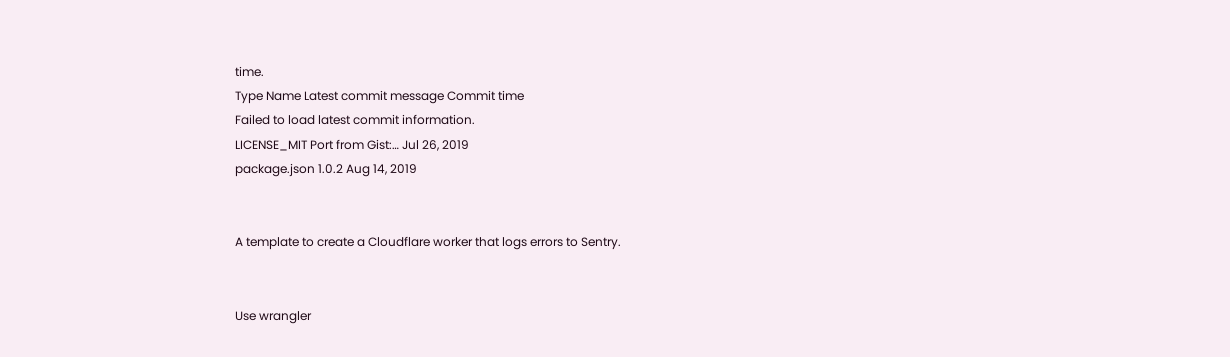time.
Type Name Latest commit message Commit time
Failed to load latest commit information.
LICENSE_MIT Port from Gist:… Jul 26, 2019
package.json 1.0.2 Aug 14, 2019


A template to create a Cloudflare worker that logs errors to Sentry.


Use wrangler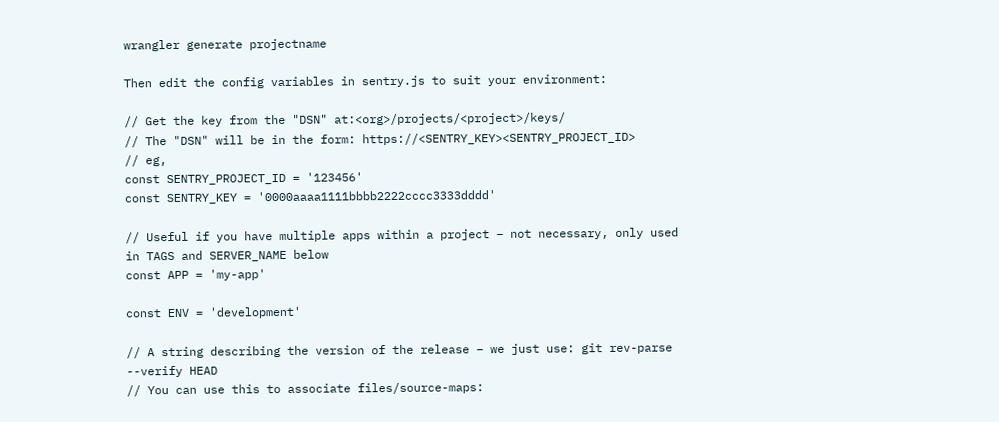wrangler generate projectname

Then edit the config variables in sentry.js to suit your environment:

// Get the key from the "DSN" at:<org>/projects/<project>/keys/
// The "DSN" will be in the form: https://<SENTRY_KEY><SENTRY_PROJECT_ID>
// eg,
const SENTRY_PROJECT_ID = '123456'
const SENTRY_KEY = '0000aaaa1111bbbb2222cccc3333dddd'

// Useful if you have multiple apps within a project – not necessary, only used in TAGS and SERVER_NAME below
const APP = 'my-app'

const ENV = 'development'

// A string describing the version of the release – we just use: git rev-parse --verify HEAD
// You can use this to associate files/source-maps: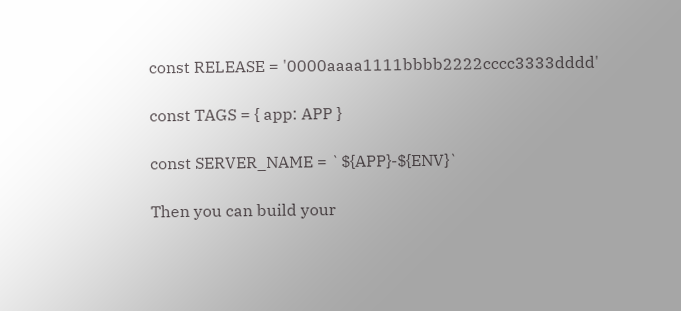const RELEASE = '0000aaaa1111bbbb2222cccc3333dddd'

const TAGS = { app: APP }

const SERVER_NAME = `${APP}-${ENV}`

Then you can build your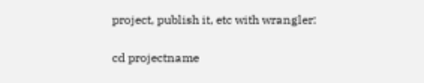project, publish it, etc with wrangler:

cd projectname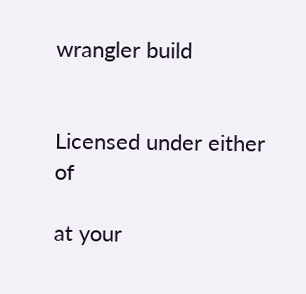wrangler build


Licensed under either of

at your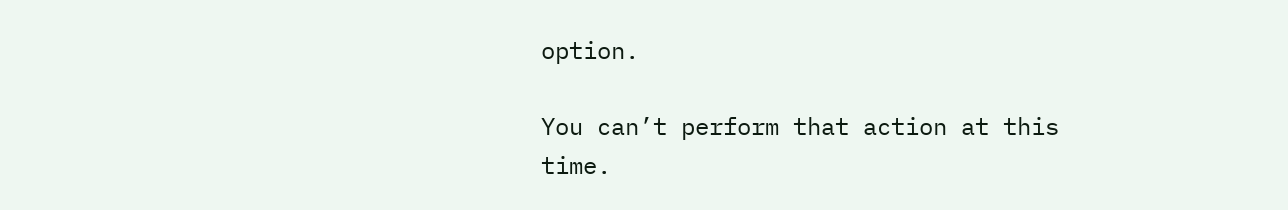option.

You can’t perform that action at this time.